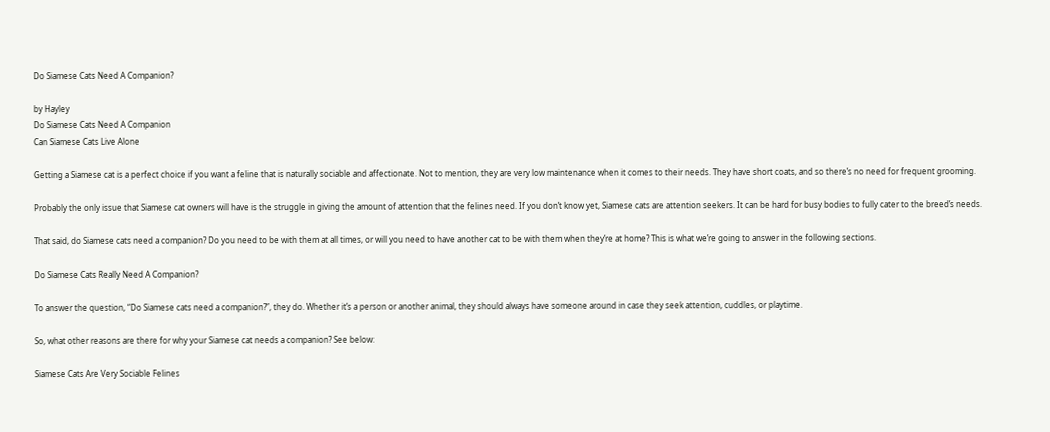Do Siamese Cats Need A Companion?

by Hayley
Do Siamese Cats Need A Companion
Can Siamese Cats Live Alone

Getting a Siamese cat is a perfect choice if you want a feline that is naturally sociable and affectionate. Not to mention, they are very low maintenance when it comes to their needs. They have short coats, and so there’s no need for frequent grooming.

Probably the only issue that Siamese cat owners will have is the struggle in giving the amount of attention that the felines need. If you don’t know yet, Siamese cats are attention seekers. It can be hard for busy bodies to fully cater to the breed’s needs.

That said, do Siamese cats need a companion? Do you need to be with them at all times, or will you need to have another cat to be with them when they’re at home? This is what we’re going to answer in the following sections.

Do Siamese Cats Really Need A Companion?

To answer the question, “Do Siamese cats need a companion?”, they do. Whether it’s a person or another animal, they should always have someone around in case they seek attention, cuddles, or playtime.

So, what other reasons are there for why your Siamese cat needs a companion? See below:

Siamese Cats Are Very Sociable Felines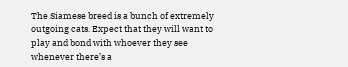The Siamese breed is a bunch of extremely outgoing cats. Expect that they will want to play and bond with whoever they see whenever there’s a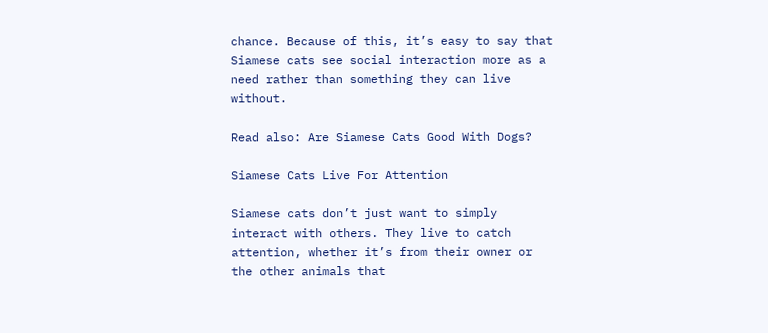chance. Because of this, it’s easy to say that Siamese cats see social interaction more as a need rather than something they can live without.

Read also: Are Siamese Cats Good With Dogs?

Siamese Cats Live For Attention

Siamese cats don’t just want to simply interact with others. They live to catch attention, whether it’s from their owner or the other animals that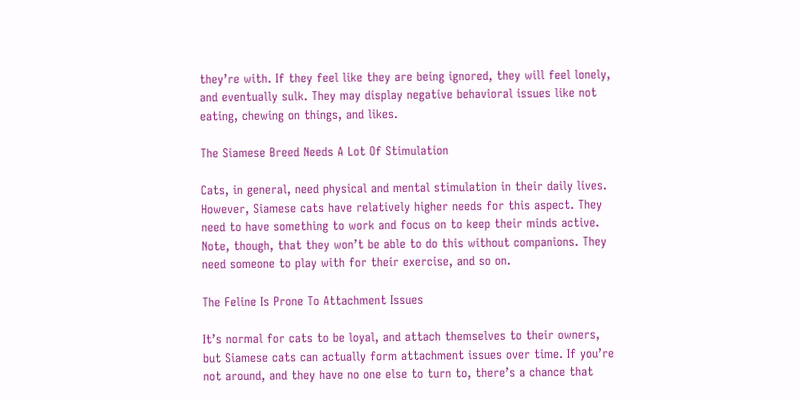they’re with. If they feel like they are being ignored, they will feel lonely, and eventually sulk. They may display negative behavioral issues like not eating, chewing on things, and likes.

The Siamese Breed Needs A Lot Of Stimulation

Cats, in general, need physical and mental stimulation in their daily lives. However, Siamese cats have relatively higher needs for this aspect. They need to have something to work and focus on to keep their minds active. Note, though, that they won’t be able to do this without companions. They need someone to play with for their exercise, and so on.

The Feline Is Prone To Attachment Issues

It’s normal for cats to be loyal, and attach themselves to their owners, but Siamese cats can actually form attachment issues over time. If you’re not around, and they have no one else to turn to, there’s a chance that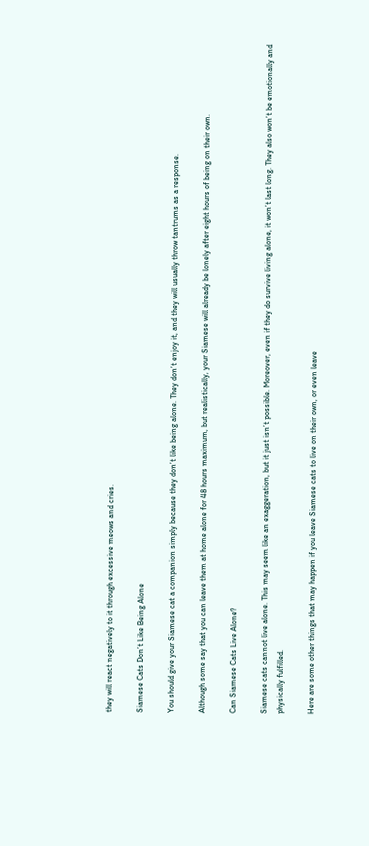they will react negatively to it through excessive meows and cries.

Siamese Cats Don’t Like Being Alone

You should give your Siamese cat a companion simply because they don’t like being alone. They don’t enjoy it, and they will usually throw tantrums as a response.

Although some say that you can leave them at home alone for 48 hours maximum, but realistically, your Siamese will already be lonely after eight hours of being on their own.

Can Siamese Cats Live Alone?

Siamese cats cannot live alone. This may seem like an exaggeration, but it just isn’t possible. Moreover, even if they do survive living alone, it won’t last long. They also won’t be emotionally and physically fulfilled.

Here are some other things that may happen if you leave Siamese cats to live on their own, or even leave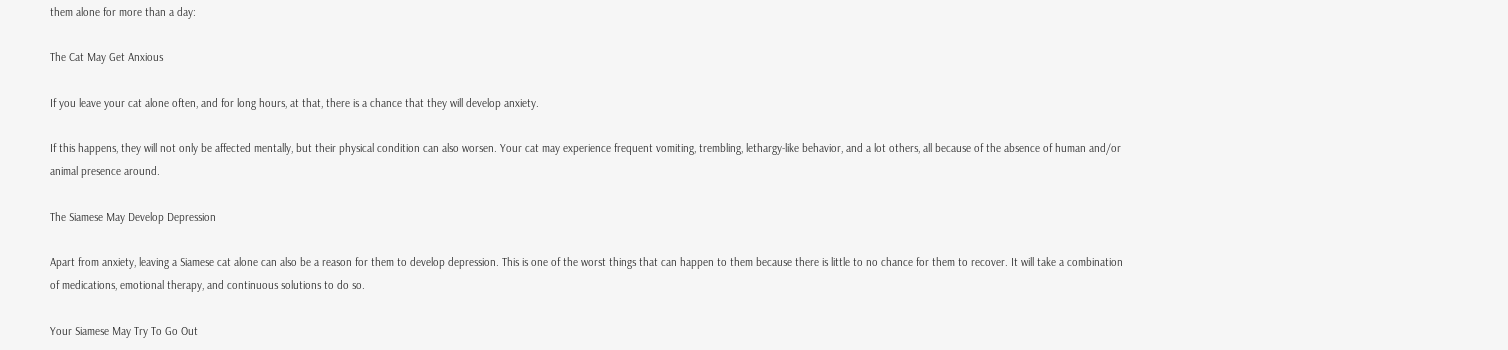them alone for more than a day:

The Cat May Get Anxious

If you leave your cat alone often, and for long hours, at that, there is a chance that they will develop anxiety.

If this happens, they will not only be affected mentally, but their physical condition can also worsen. Your cat may experience frequent vomiting, trembling, lethargy-like behavior, and a lot others, all because of the absence of human and/or animal presence around.

The Siamese May Develop Depression

Apart from anxiety, leaving a Siamese cat alone can also be a reason for them to develop depression. This is one of the worst things that can happen to them because there is little to no chance for them to recover. It will take a combination of medications, emotional therapy, and continuous solutions to do so.

Your Siamese May Try To Go Out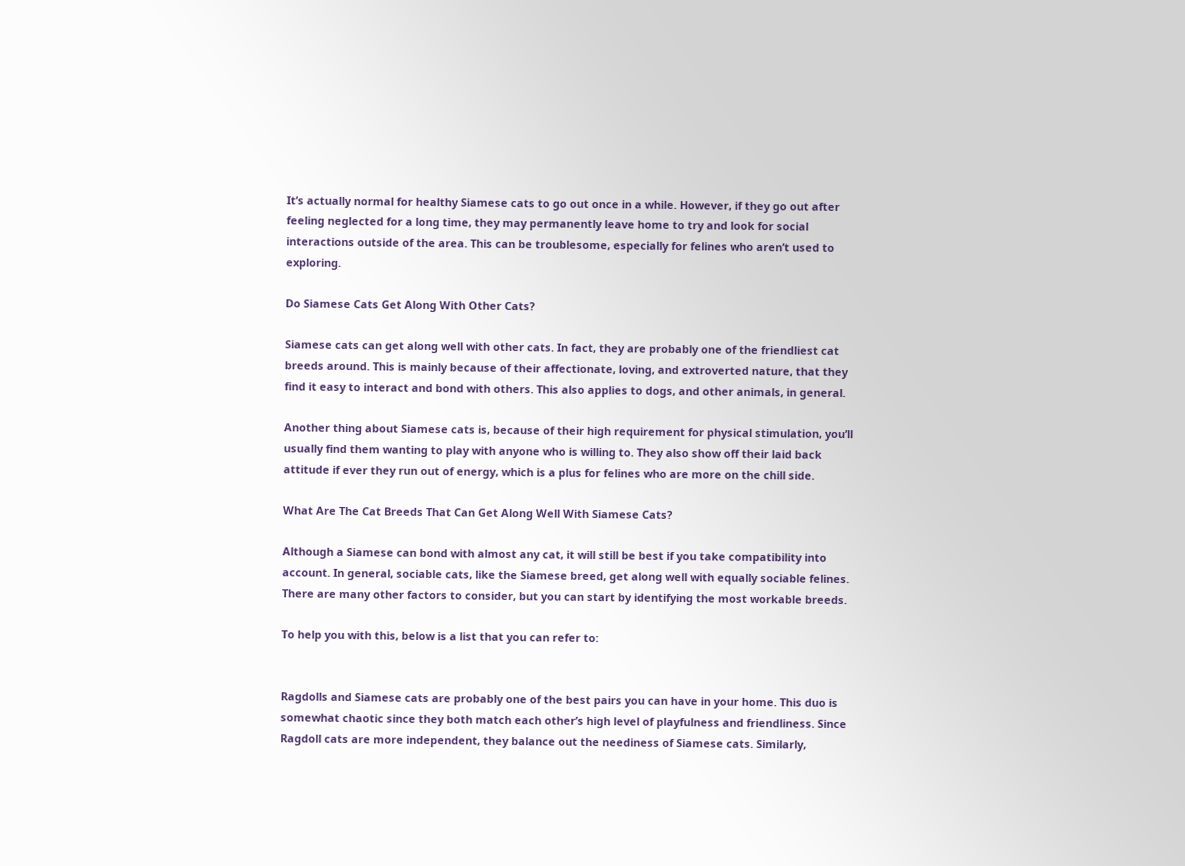It’s actually normal for healthy Siamese cats to go out once in a while. However, if they go out after feeling neglected for a long time, they may permanently leave home to try and look for social interactions outside of the area. This can be troublesome, especially for felines who aren’t used to exploring.

Do Siamese Cats Get Along With Other Cats?

Siamese cats can get along well with other cats. In fact, they are probably one of the friendliest cat breeds around. This is mainly because of their affectionate, loving, and extroverted nature, that they find it easy to interact and bond with others. This also applies to dogs, and other animals, in general.

Another thing about Siamese cats is, because of their high requirement for physical stimulation, you’ll usually find them wanting to play with anyone who is willing to. They also show off their laid back attitude if ever they run out of energy, which is a plus for felines who are more on the chill side.

What Are The Cat Breeds That Can Get Along Well With Siamese Cats?

Although a Siamese can bond with almost any cat, it will still be best if you take compatibility into account. In general, sociable cats, like the Siamese breed, get along well with equally sociable felines. There are many other factors to consider, but you can start by identifying the most workable breeds.

To help you with this, below is a list that you can refer to:


Ragdolls and Siamese cats are probably one of the best pairs you can have in your home. This duo is somewhat chaotic since they both match each other’s high level of playfulness and friendliness. Since Ragdoll cats are more independent, they balance out the neediness of Siamese cats. Similarly,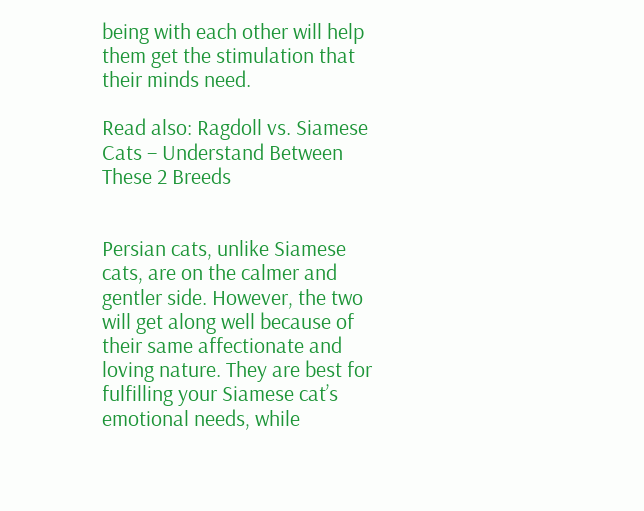being with each other will help them get the stimulation that their minds need.

Read also: Ragdoll vs. Siamese Cats – Understand Between These 2 Breeds


Persian cats, unlike Siamese cats, are on the calmer and gentler side. However, the two will get along well because of their same affectionate and loving nature. They are best for fulfilling your Siamese cat’s emotional needs, while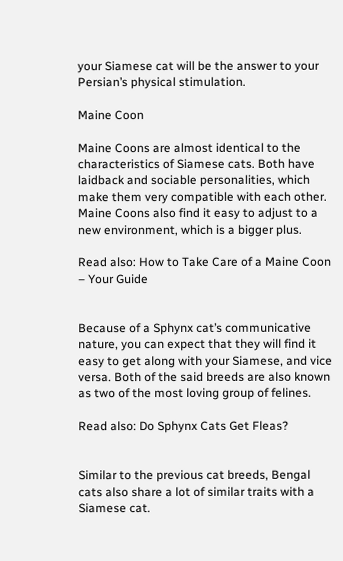your Siamese cat will be the answer to your Persian’s physical stimulation.

Maine Coon

Maine Coons are almost identical to the characteristics of Siamese cats. Both have laidback and sociable personalities, which make them very compatible with each other. Maine Coons also find it easy to adjust to a new environment, which is a bigger plus.

Read also: How to Take Care of a Maine Coon – Your Guide


Because of a Sphynx cat’s communicative nature, you can expect that they will find it easy to get along with your Siamese, and vice versa. Both of the said breeds are also known as two of the most loving group of felines.

Read also: Do Sphynx Cats Get Fleas?


Similar to the previous cat breeds, Bengal cats also share a lot of similar traits with a Siamese cat.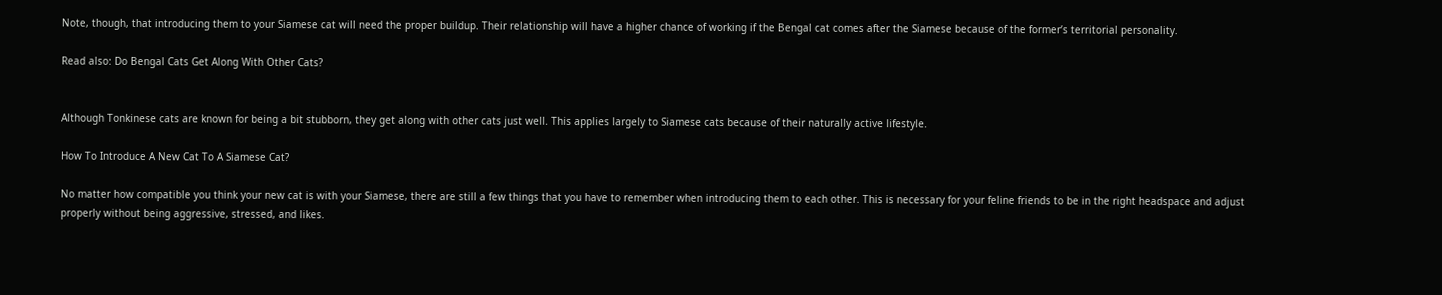Note, though, that introducing them to your Siamese cat will need the proper buildup. Their relationship will have a higher chance of working if the Bengal cat comes after the Siamese because of the former’s territorial personality.

Read also: Do Bengal Cats Get Along With Other Cats?


Although Tonkinese cats are known for being a bit stubborn, they get along with other cats just well. This applies largely to Siamese cats because of their naturally active lifestyle.

How To Introduce A New Cat To A Siamese Cat?

No matter how compatible you think your new cat is with your Siamese, there are still a few things that you have to remember when introducing them to each other. This is necessary for your feline friends to be in the right headspace and adjust properly without being aggressive, stressed, and likes.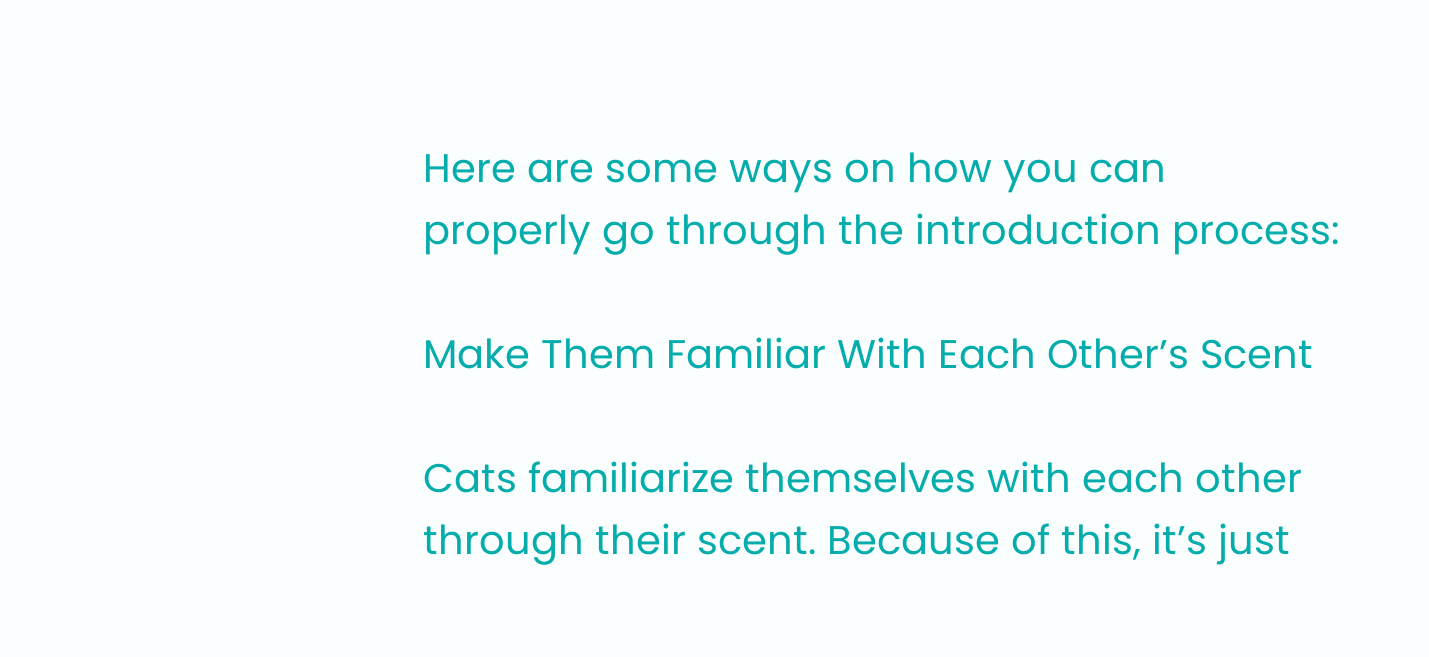Here are some ways on how you can properly go through the introduction process:

Make Them Familiar With Each Other’s Scent

Cats familiarize themselves with each other through their scent. Because of this, it’s just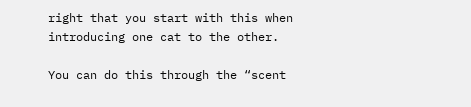right that you start with this when introducing one cat to the other.

You can do this through the “scent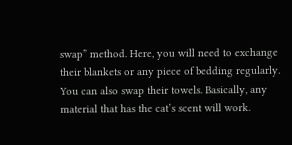swap” method. Here, you will need to exchange their blankets or any piece of bedding regularly. You can also swap their towels. Basically, any material that has the cat’s scent will work.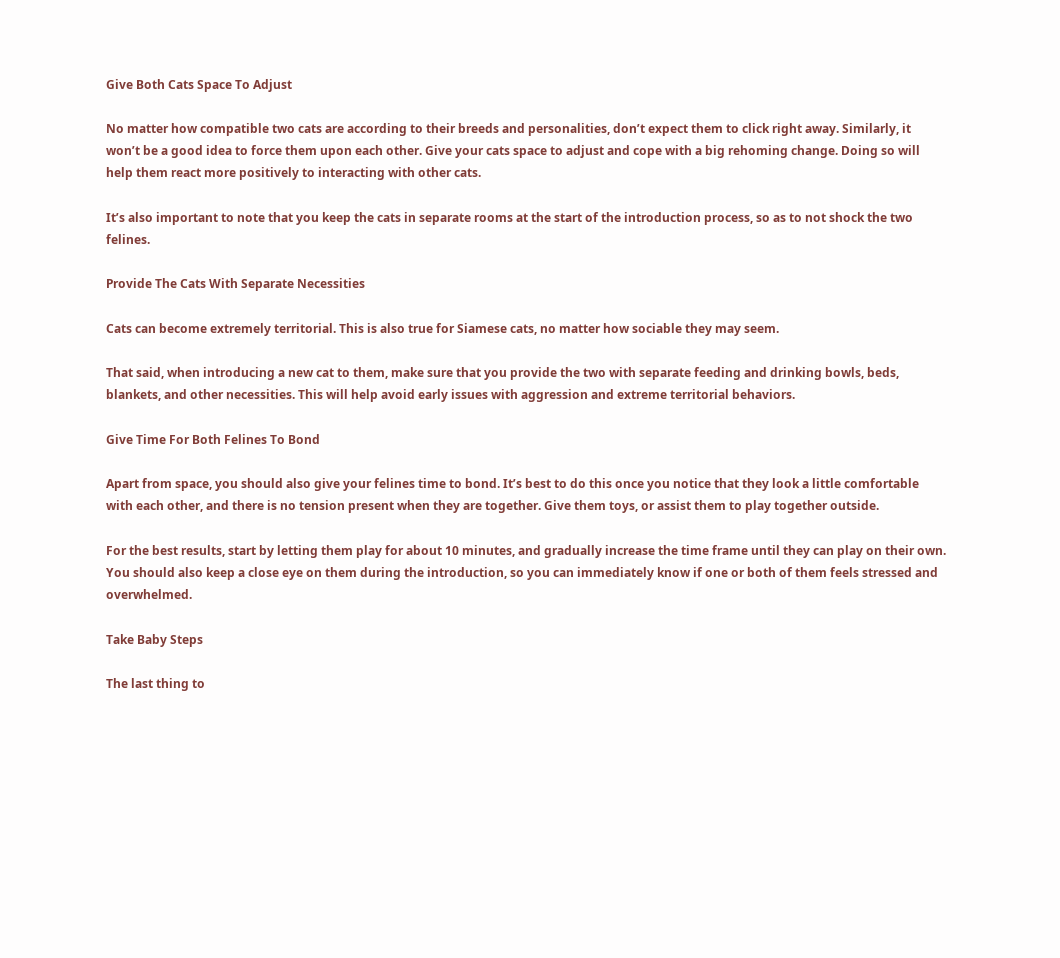Give Both Cats Space To Adjust

No matter how compatible two cats are according to their breeds and personalities, don’t expect them to click right away. Similarly, it won’t be a good idea to force them upon each other. Give your cats space to adjust and cope with a big rehoming change. Doing so will help them react more positively to interacting with other cats.

It’s also important to note that you keep the cats in separate rooms at the start of the introduction process, so as to not shock the two felines.

Provide The Cats With Separate Necessities

Cats can become extremely territorial. This is also true for Siamese cats, no matter how sociable they may seem.

That said, when introducing a new cat to them, make sure that you provide the two with separate feeding and drinking bowls, beds, blankets, and other necessities. This will help avoid early issues with aggression and extreme territorial behaviors.

Give Time For Both Felines To Bond

Apart from space, you should also give your felines time to bond. It’s best to do this once you notice that they look a little comfortable with each other, and there is no tension present when they are together. Give them toys, or assist them to play together outside.

For the best results, start by letting them play for about 10 minutes, and gradually increase the time frame until they can play on their own. You should also keep a close eye on them during the introduction, so you can immediately know if one or both of them feels stressed and overwhelmed.

Take Baby Steps

The last thing to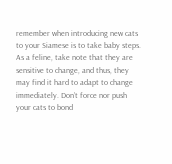remember when introducing new cats to your Siamese is to take baby steps. As a feline, take note that they are sensitive to change, and thus, they may find it hard to adapt to change immediately. Don’t force nor push your cats to bond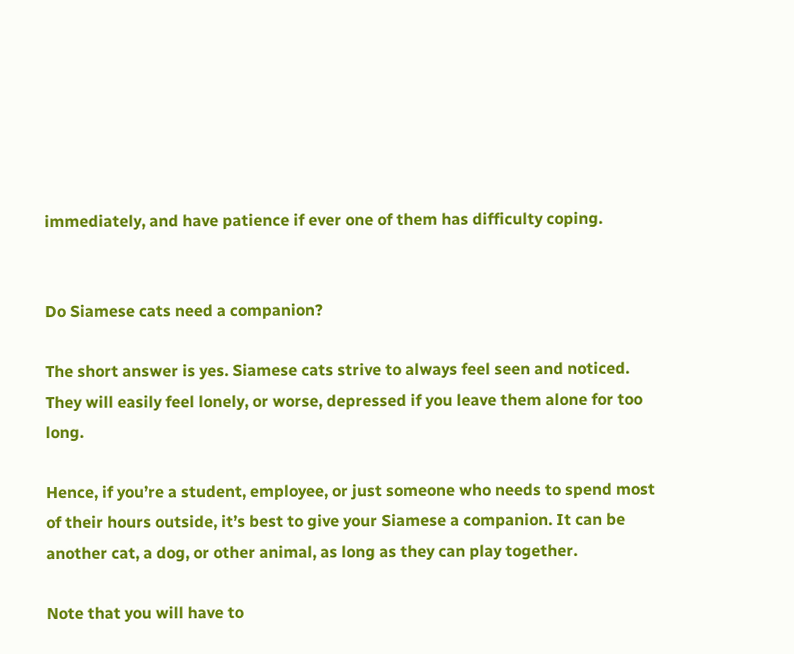immediately, and have patience if ever one of them has difficulty coping.


Do Siamese cats need a companion?

The short answer is yes. Siamese cats strive to always feel seen and noticed. They will easily feel lonely, or worse, depressed if you leave them alone for too long.

Hence, if you’re a student, employee, or just someone who needs to spend most of their hours outside, it’s best to give your Siamese a companion. It can be another cat, a dog, or other animal, as long as they can play together.

Note that you will have to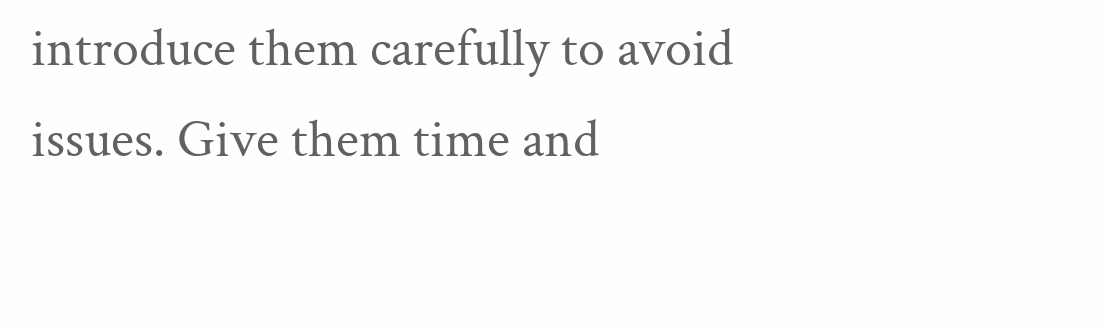introduce them carefully to avoid issues. Give them time and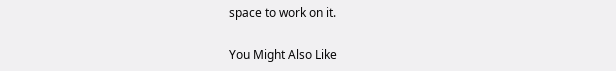space to work on it.

You Might Also Like